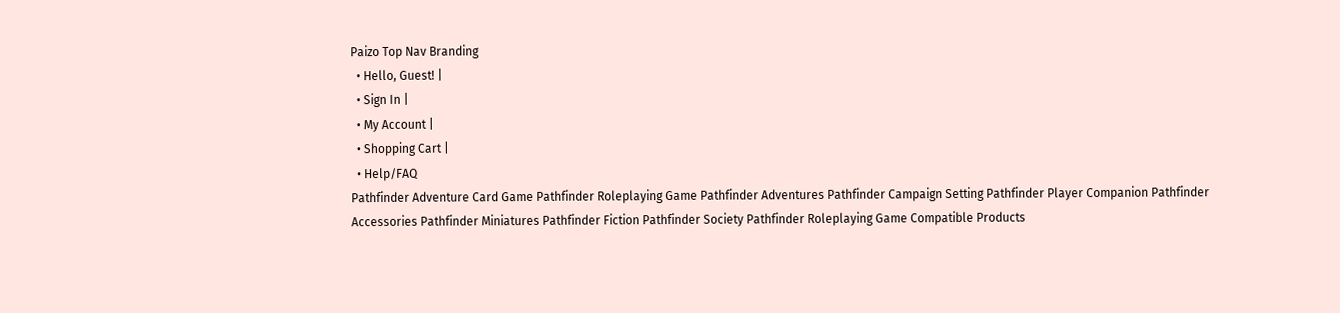Paizo Top Nav Branding
  • Hello, Guest! |
  • Sign In |
  • My Account |
  • Shopping Cart |
  • Help/FAQ
Pathfinder Adventure Card Game Pathfinder Roleplaying Game Pathfinder Adventures Pathfinder Campaign Setting Pathfinder Player Companion Pathfinder Accessories Pathfinder Miniatures Pathfinder Fiction Pathfinder Society Pathfinder Roleplaying Game Compatible Products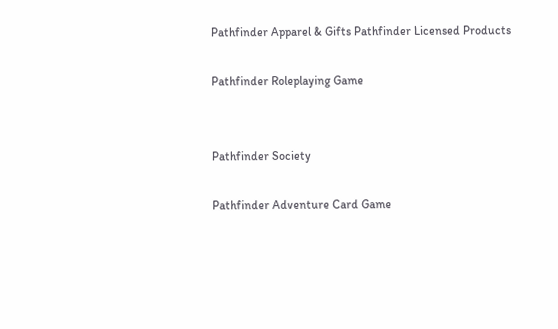Pathfinder Apparel & Gifts Pathfinder Licensed Products

Pathfinder Roleplaying Game


Pathfinder Society

Pathfinder Adventure Card Game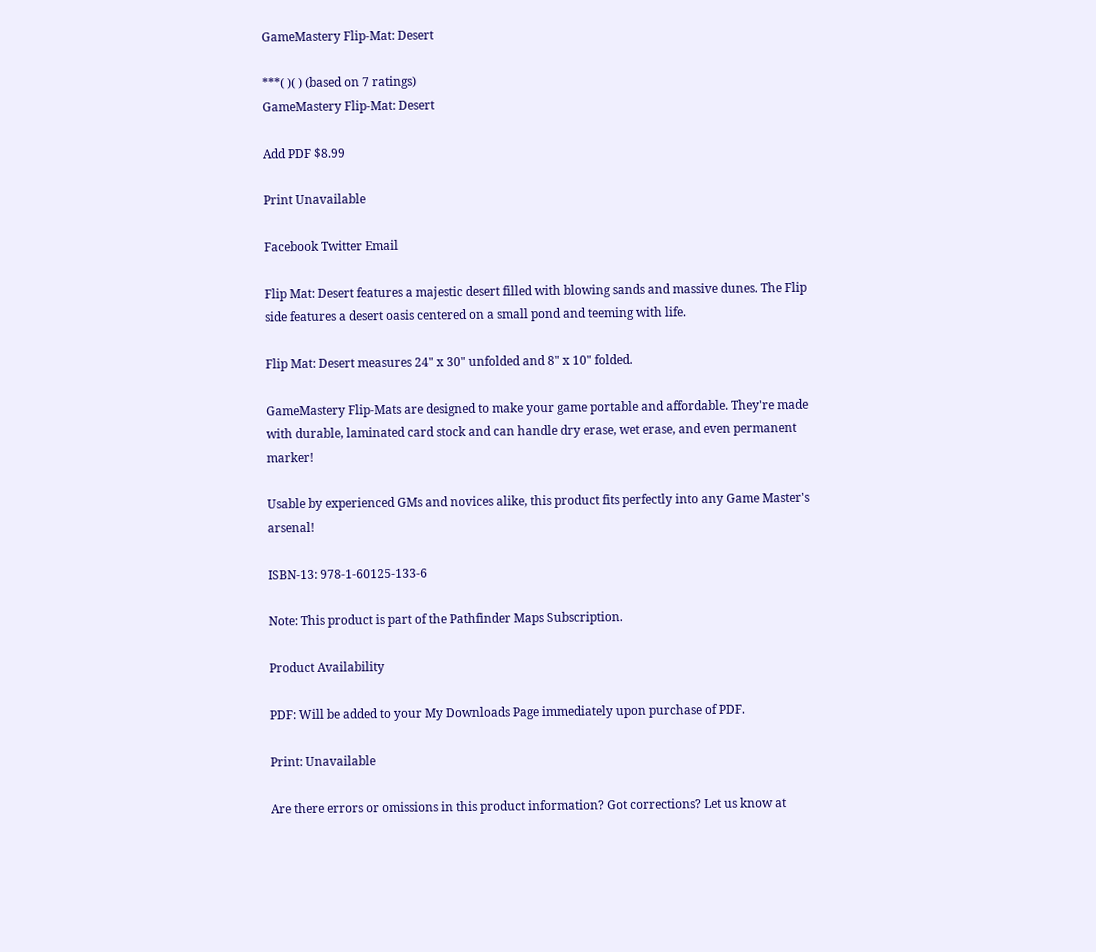GameMastery Flip-Mat: Desert

***( )( ) (based on 7 ratings)
GameMastery Flip-Mat: Desert

Add PDF $8.99

Print Unavailable

Facebook Twitter Email

Flip Mat: Desert features a majestic desert filled with blowing sands and massive dunes. The Flip side features a desert oasis centered on a small pond and teeming with life.

Flip Mat: Desert measures 24" x 30" unfolded and 8" x 10" folded.

GameMastery Flip-Mats are designed to make your game portable and affordable. They're made with durable, laminated card stock and can handle dry erase, wet erase, and even permanent marker!

Usable by experienced GMs and novices alike, this product fits perfectly into any Game Master's arsenal!

ISBN-13: 978-1-60125-133-6

Note: This product is part of the Pathfinder Maps Subscription.

Product Availability

PDF: Will be added to your My Downloads Page immediately upon purchase of PDF.

Print: Unavailable

Are there errors or omissions in this product information? Got corrections? Let us know at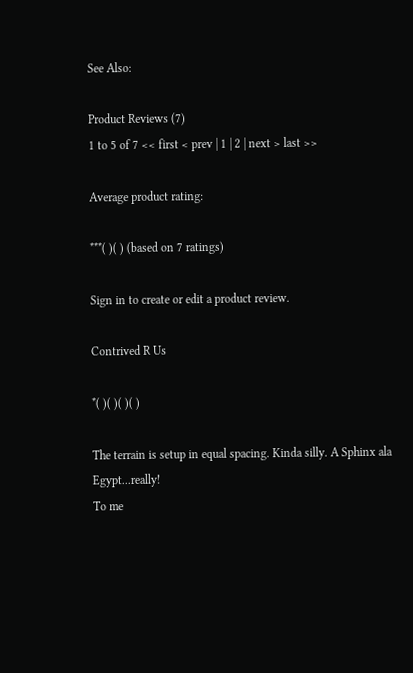See Also:

Product Reviews (7)
1 to 5 of 7 << first < prev | 1 | 2 | next > last >>

Average product rating:

***( )( ) (based on 7 ratings)

Sign in to create or edit a product review.

Contrived R Us

*( )( )( )( )

The terrain is setup in equal spacing. Kinda silly. A Sphinx ala Egypt...really!
To me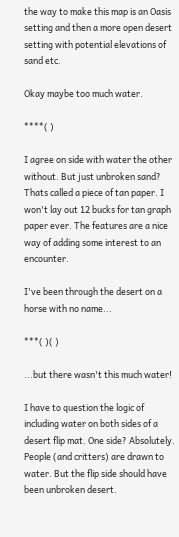the way to make this map is an Oasis setting and then a more open desert setting with potential elevations of sand etc.

Okay maybe too much water.

****( )

I agree on side with water the other without. But just unbroken sand? Thats called a piece of tan paper. I won't lay out 12 bucks for tan graph paper ever. The features are a nice way of adding some interest to an encounter.

I've been through the desert on a horse with no name...

***( )( )

...but there wasn't this much water!

I have to question the logic of including water on both sides of a desert flip mat. One side? Absolutely. People (and critters) are drawn to water. But the flip side should have been unbroken desert.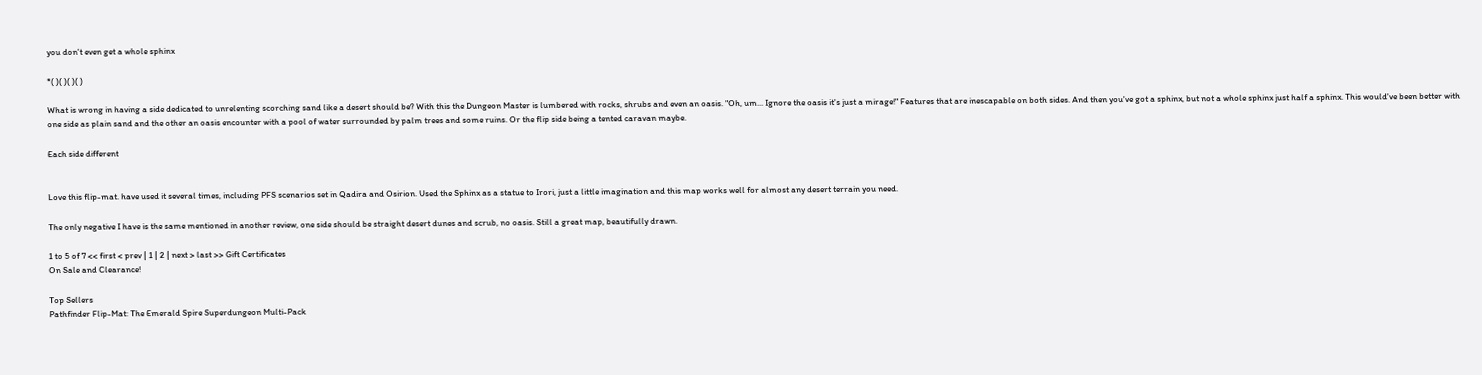you don't even get a whole sphinx

*( )( )( )( )

What is wrong in having a side dedicated to unrelenting scorching sand like a desert should be? With this the Dungeon Master is lumbered with rocks, shrubs and even an oasis. "Oh, um... Ignore the oasis it's just a mirage!" Features that are inescapable on both sides. And then you've got a sphinx, but not a whole sphinx just half a sphinx. This would've been better with one side as plain sand and the other an oasis encounter with a pool of water surrounded by palm trees and some ruins. Or the flip side being a tented caravan maybe.

Each side different


Love this flip-mat. have used it several times, including PFS scenarios set in Qadira and Osirion. Used the Sphinx as a statue to Irori, just a little imagination and this map works well for almost any desert terrain you need.

The only negative I have is the same mentioned in another review, one side should be straight desert dunes and scrub, no oasis. Still a great map, beautifully drawn.

1 to 5 of 7 << first < prev | 1 | 2 | next > last >> Gift Certificates
On Sale and Clearance!

Top Sellers
Pathfinder Flip-Mat: The Emerald Spire Superdungeon Multi-Pack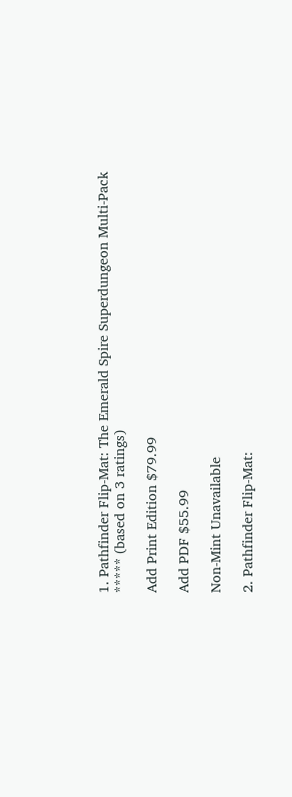1. Pathfinder Flip-Mat: The Emerald Spire Superdungeon Multi-Pack
***** (based on 3 ratings)

Add Print Edition $79.99

Add PDF $55.99

Non-Mint Unavailable

2. Pathfinder Flip-Mat: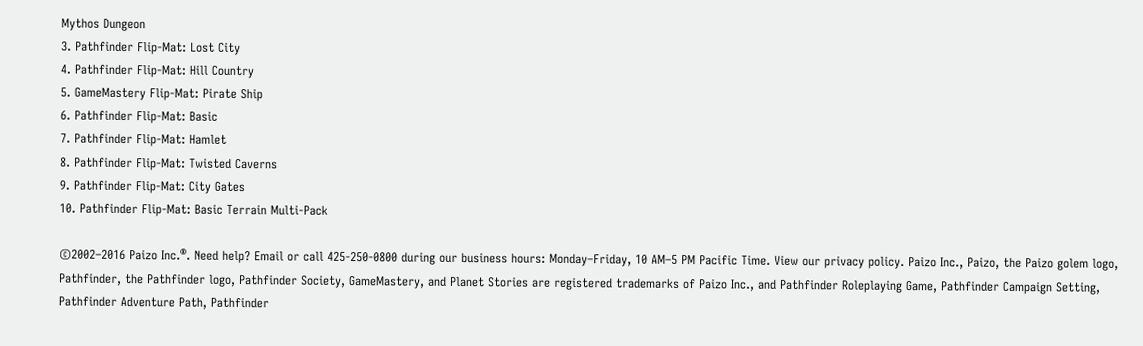Mythos Dungeon
3. Pathfinder Flip-Mat: Lost City
4. Pathfinder Flip-Mat: Hill Country
5. GameMastery Flip-Mat: Pirate Ship
6. Pathfinder Flip-Mat: Basic
7. Pathfinder Flip-Mat: Hamlet
8. Pathfinder Flip-Mat: Twisted Caverns
9. Pathfinder Flip-Mat: City Gates
10. Pathfinder Flip-Mat: Basic Terrain Multi-Pack

©2002–2016 Paizo Inc.®. Need help? Email or call 425-250-0800 during our business hours: Monday–Friday, 10 AM–5 PM Pacific Time. View our privacy policy. Paizo Inc., Paizo, the Paizo golem logo, Pathfinder, the Pathfinder logo, Pathfinder Society, GameMastery, and Planet Stories are registered trademarks of Paizo Inc., and Pathfinder Roleplaying Game, Pathfinder Campaign Setting, Pathfinder Adventure Path, Pathfinder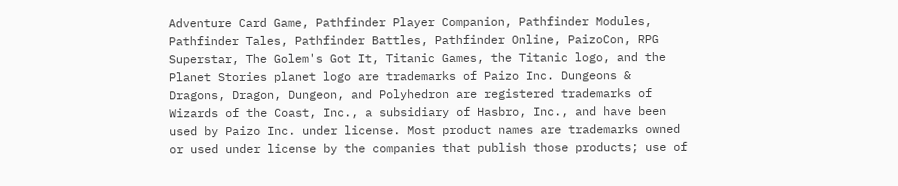Adventure Card Game, Pathfinder Player Companion, Pathfinder Modules, Pathfinder Tales, Pathfinder Battles, Pathfinder Online, PaizoCon, RPG Superstar, The Golem's Got It, Titanic Games, the Titanic logo, and the Planet Stories planet logo are trademarks of Paizo Inc. Dungeons & Dragons, Dragon, Dungeon, and Polyhedron are registered trademarks of Wizards of the Coast, Inc., a subsidiary of Hasbro, Inc., and have been used by Paizo Inc. under license. Most product names are trademarks owned or used under license by the companies that publish those products; use of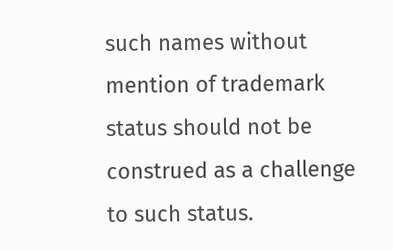such names without mention of trademark status should not be construed as a challenge to such status.